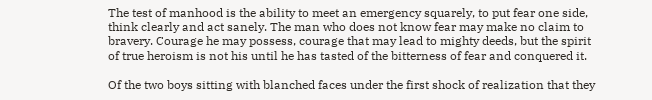The test of manhood is the ability to meet an emergency squarely, to put fear one side, think clearly and act sanely. The man who does not know fear may make no claim to bravery. Courage he may possess, courage that may lead to mighty deeds, but the spirit of true heroism is not his until he has tasted of the bitterness of fear and conquered it.

Of the two boys sitting with blanched faces under the first shock of realization that they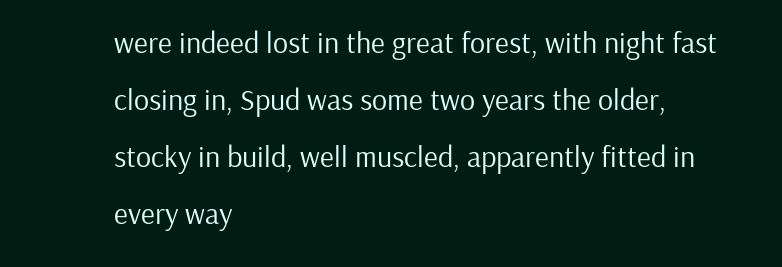were indeed lost in the great forest, with night fast closing in, Spud was some two years the older, stocky in build, well muscled, apparently fitted in every way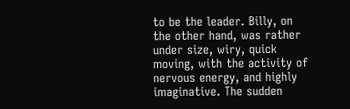to be the leader. Billy, on the other hand, was rather under size, wiry, quick moving, with the activity of nervous energy, and highly imaginative. The sudden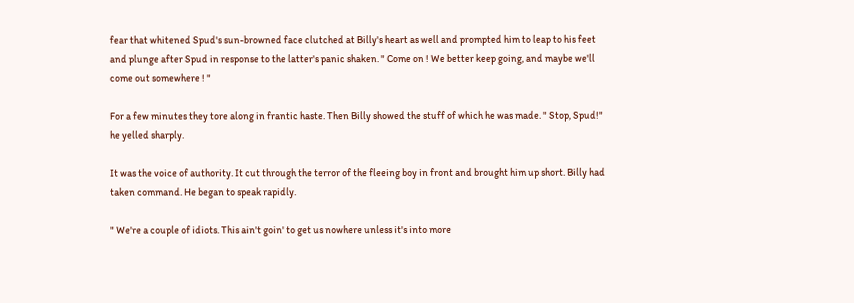fear that whitened Spud's sun-browned face clutched at Billy's heart as well and prompted him to leap to his feet and plunge after Spud in response to the latter's panic shaken. " Come on ! We better keep going, and maybe we'll come out somewhere ! "

For a few minutes they tore along in frantic haste. Then Billy showed the stuff of which he was made. " Stop, Spud!" he yelled sharply.

It was the voice of authority. It cut through the terror of the fleeing boy in front and brought him up short. Billy had taken command. He began to speak rapidly.

" We're a couple of idiots. This ain't goin' to get us nowhere unless it's into more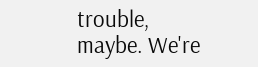trouble, maybe. We're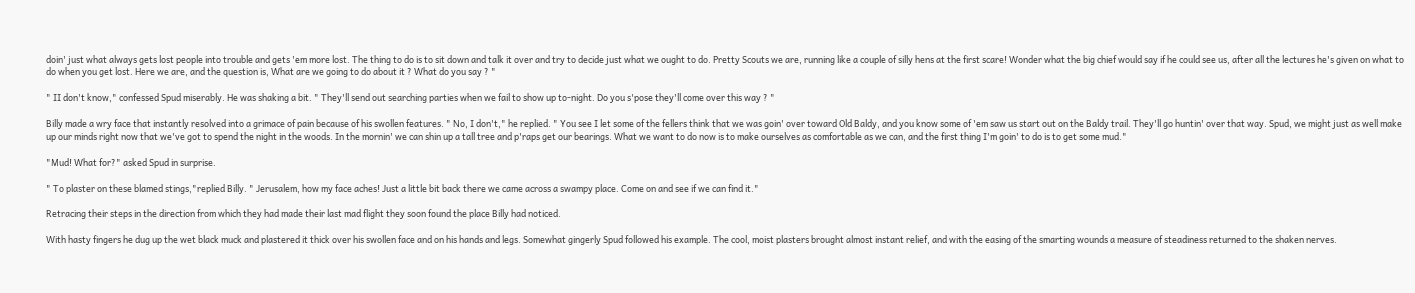doin' just what always gets lost people into trouble and gets 'em more lost. The thing to do is to sit down and talk it over and try to decide just what we ought to do. Pretty Scouts we are, running like a couple of silly hens at the first scare! Wonder what the big chief would say if he could see us, after all the lectures he's given on what to do when you get lost. Here we are, and the question is, What are we going to do about it ? What do you say ? "

" II don't know," confessed Spud miserably. He was shaking a bit. " They'll send out searching parties when we fail to show up to-night. Do you s'pose they'll come over this way ? "

Billy made a wry face that instantly resolved into a grimace of pain because of his swollen features. " No, I don't," he replied. " You see I let some of the fellers think that we was goin' over toward Old Baldy, and you know some of 'em saw us start out on the Baldy trail. They'll go huntin' over that way. Spud, we might just as well make up our minds right now that we've got to spend the night in the woods. In the mornin' we can shin up a tall tree and p'raps get our bearings. What we want to do now is to make ourselves as comfortable as we can, and the first thing I'm goin' to do is to get some mud."

"Mud! What for?" asked Spud in surprise.

" To plaster on these blamed stings,"replied Billy. " Jerusalem, how my face aches! Just a little bit back there we came across a swampy place. Come on and see if we can find it."

Retracing their steps in the direction from which they had made their last mad flight they soon found the place Billy had noticed.

With hasty fingers he dug up the wet black muck and plastered it thick over his swollen face and on his hands and legs. Somewhat gingerly Spud followed his example. The cool, moist plasters brought almost instant relief, and with the easing of the smarting wounds a measure of steadiness returned to the shaken nerves.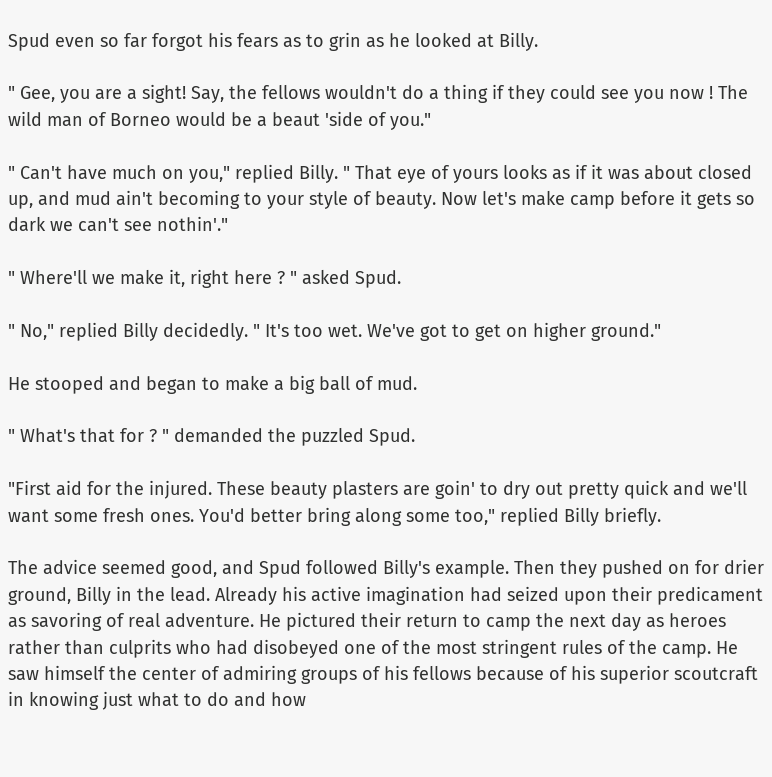Spud even so far forgot his fears as to grin as he looked at Billy.

" Gee, you are a sight! Say, the fellows wouldn't do a thing if they could see you now ! The wild man of Borneo would be a beaut 'side of you."

" Can't have much on you," replied Billy. " That eye of yours looks as if it was about closed up, and mud ain't becoming to your style of beauty. Now let's make camp before it gets so dark we can't see nothin'."

" Where'll we make it, right here ? " asked Spud.

" No," replied Billy decidedly. " It's too wet. We've got to get on higher ground."

He stooped and began to make a big ball of mud.

" What's that for ? " demanded the puzzled Spud.

"First aid for the injured. These beauty plasters are goin' to dry out pretty quick and we'll want some fresh ones. You'd better bring along some too," replied Billy briefly.

The advice seemed good, and Spud followed Billy's example. Then they pushed on for drier ground, Billy in the lead. Already his active imagination had seized upon their predicament as savoring of real adventure. He pictured their return to camp the next day as heroes rather than culprits who had disobeyed one of the most stringent rules of the camp. He saw himself the center of admiring groups of his fellows because of his superior scoutcraft in knowing just what to do and how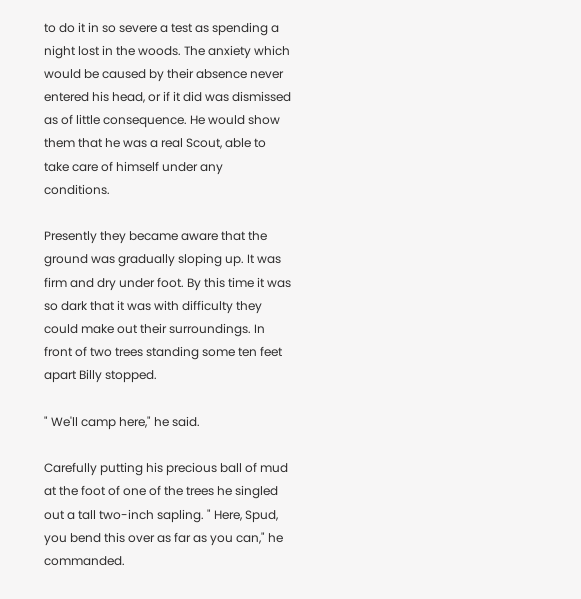to do it in so severe a test as spending a night lost in the woods. The anxiety which would be caused by their absence never entered his head, or if it did was dismissed as of little consequence. He would show them that he was a real Scout, able to take care of himself under any conditions.

Presently they became aware that the ground was gradually sloping up. It was firm and dry under foot. By this time it was so dark that it was with difficulty they could make out their surroundings. In front of two trees standing some ten feet apart Billy stopped.

" We'll camp here," he said.

Carefully putting his precious ball of mud at the foot of one of the trees he singled out a tall two-inch sapling. " Here, Spud, you bend this over as far as you can," he commanded.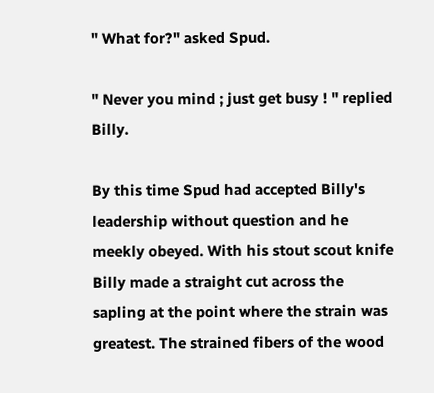" What for?" asked Spud.

" Never you mind ; just get busy ! " replied Billy.

By this time Spud had accepted Billy's leadership without question and he meekly obeyed. With his stout scout knife Billy made a straight cut across the sapling at the point where the strain was greatest. The strained fibers of the wood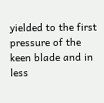yielded to the first pressure of the keen blade and in less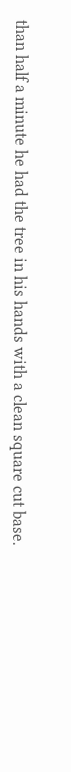than half a minute he had the tree in his hands with a clean square cut base.